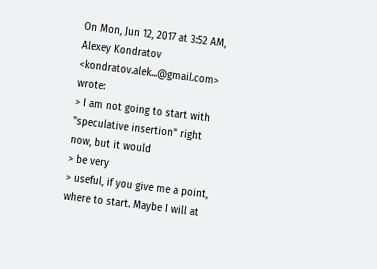On Mon, Jun 12, 2017 at 3:52 AM, Alexey Kondratov
<kondratov.alek...@gmail.com> wrote:
> I am not going to start with "speculative insertion" right now, but it would
> be very
> useful, if you give me a point, where to start. Maybe I will at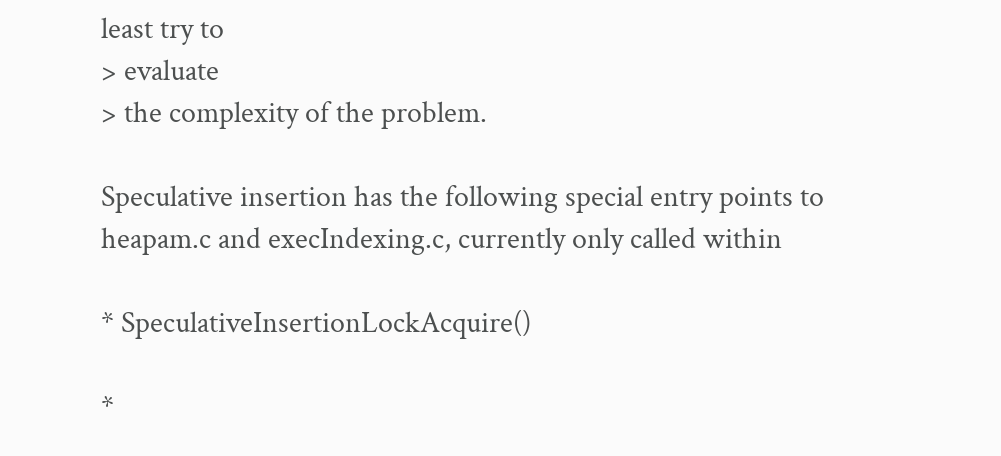least try to
> evaluate
> the complexity of the problem.

Speculative insertion has the following special entry points to
heapam.c and execIndexing.c, currently only called within

* SpeculativeInsertionLockAcquire()

*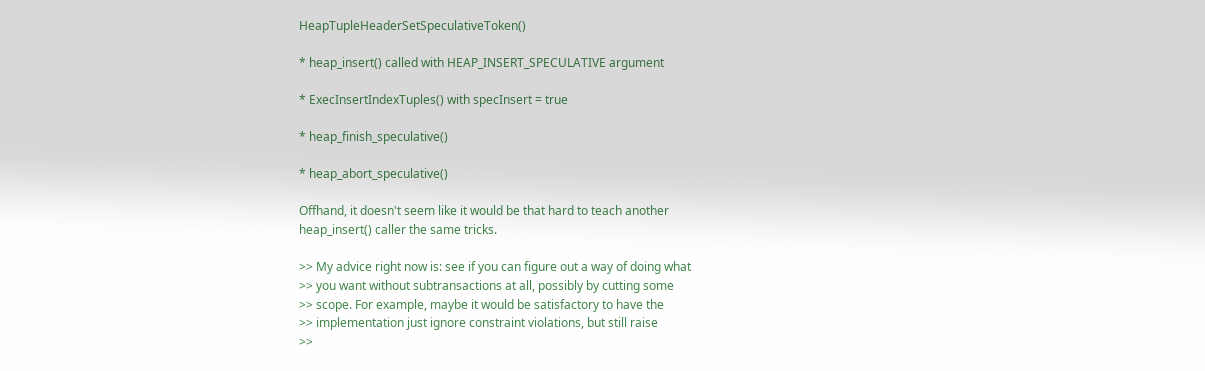HeapTupleHeaderSetSpeculativeToken()

* heap_insert() called with HEAP_INSERT_SPECULATIVE argument

* ExecInsertIndexTuples() with specInsert = true

* heap_finish_speculative()

* heap_abort_speculative()

Offhand, it doesn't seem like it would be that hard to teach another
heap_insert() caller the same tricks.

>> My advice right now is: see if you can figure out a way of doing what
>> you want without subtransactions at all, possibly by cutting some
>> scope. For example, maybe it would be satisfactory to have the
>> implementation just ignore constraint violations, but still raise
>>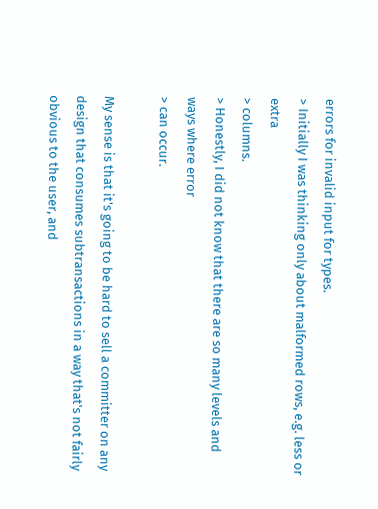errors for invalid input for types.
> Initially I was thinking only about malformed rows, e.g. less or extra
> columns.
> Honestly, I did not know that there are so many levels and ways where error
> can occur.

My sense is that it's going to be hard to sell a committer on any
design that consumes subtransactions in a way that's not fairly
obvious to the user, and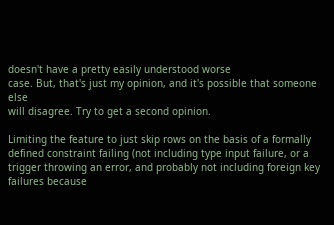doesn't have a pretty easily understood worse
case. But, that's just my opinion, and it's possible that someone else
will disagree. Try to get a second opinion.

Limiting the feature to just skip rows on the basis of a formally
defined constraint failing (not including type input failure, or a
trigger throwing an error, and probably not including foreign key
failures because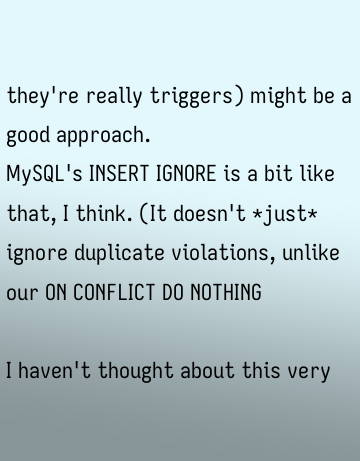they're really triggers) might be a good approach.
MySQL's INSERT IGNORE is a bit like that, I think. (It doesn't *just*
ignore duplicate violations, unlike our ON CONFLICT DO NOTHING

I haven't thought about this very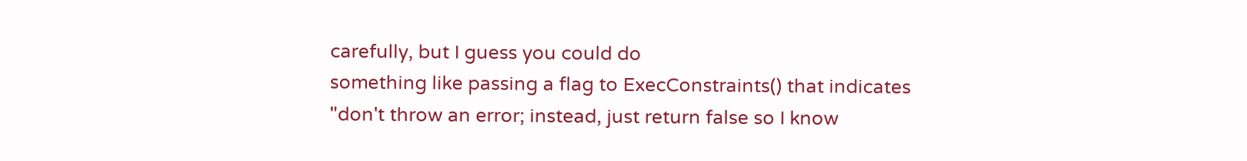carefully, but I guess you could do
something like passing a flag to ExecConstraints() that indicates
"don't throw an error; instead, just return false so I know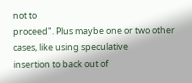not to
proceed". Plus maybe one or two other cases, like using speculative
insertion to back out of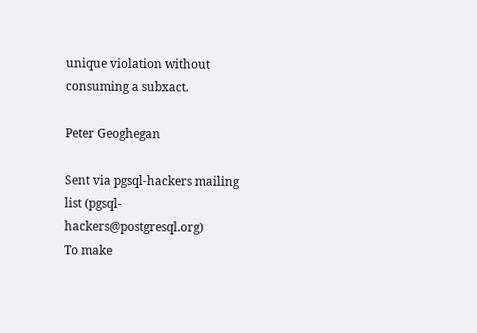unique violation without consuming a subxact.

Peter Geoghegan

Sent via pgsql-hackers mailing list (pgsql-hackers@postgresql.org)
To make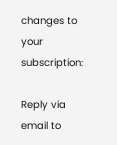changes to your subscription:

Reply via email to